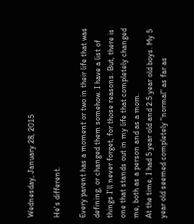Wednesday, January 28, 2015

He's different.

Every parent has a moment or two in their life that was defining, or changed them somehow. I have a list of things I'll never forget, for those reasons. But, there is one that stands out in my life that completely changed me, both as a person and as a mom.
At the time, I had 5 year old and 2.5 year old boys. My 5 year old seemed completely "normal" as far as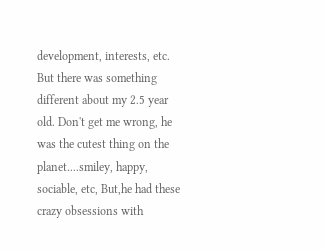development, interests, etc. But there was something different about my 2.5 year old. Don't get me wrong, he was the cutest thing on the planet....smiley, happy, sociable, etc, But,he had these crazy obsessions with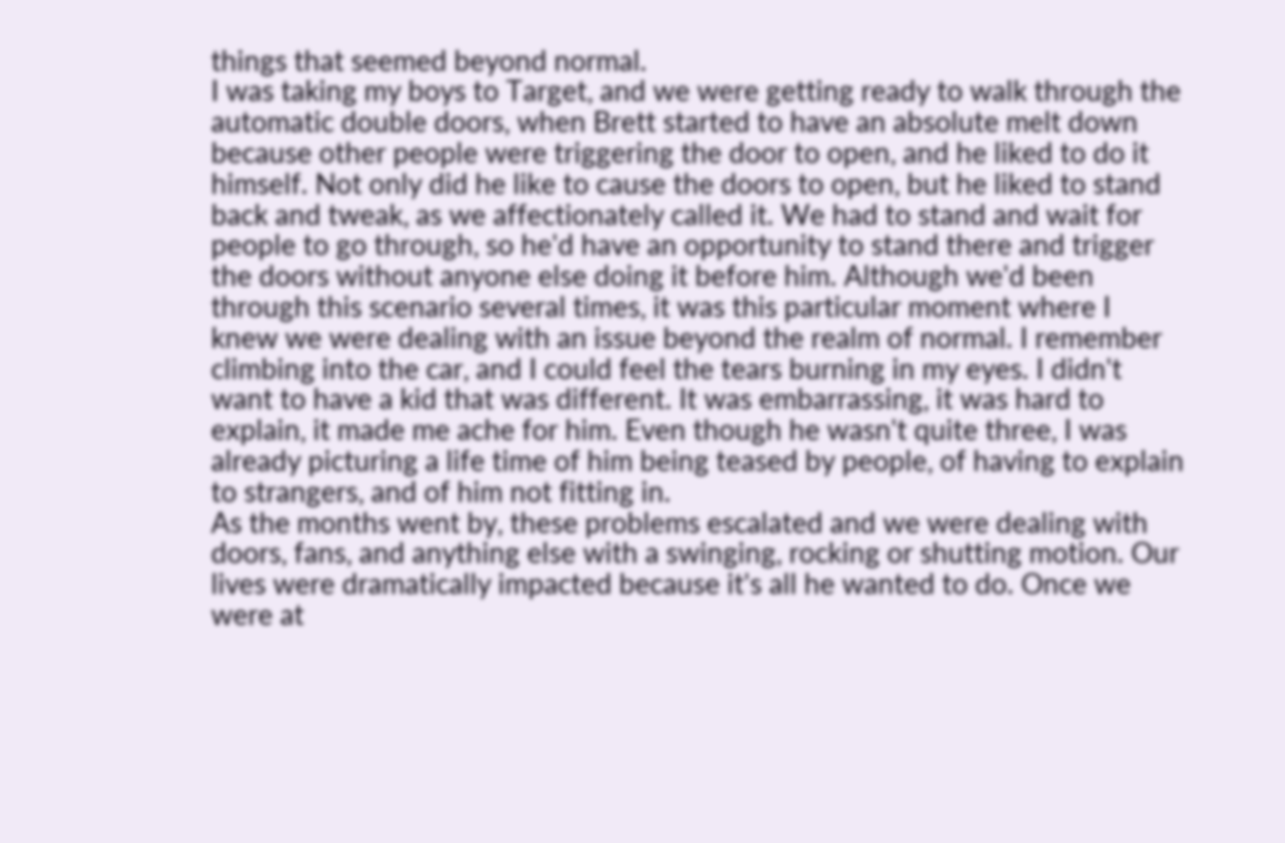things that seemed beyond normal.
I was taking my boys to Target, and we were getting ready to walk through the automatic double doors, when Brett started to have an absolute melt down because other people were triggering the door to open, and he liked to do it himself. Not only did he like to cause the doors to open, but he liked to stand back and tweak, as we affectionately called it. We had to stand and wait for people to go through, so he'd have an opportunity to stand there and trigger the doors without anyone else doing it before him. Although we'd been through this scenario several times, it was this particular moment where I knew we were dealing with an issue beyond the realm of normal. I remember climbing into the car, and I could feel the tears burning in my eyes. I didn't want to have a kid that was different. It was embarrassing, it was hard to explain, it made me ache for him. Even though he wasn't quite three, I was already picturing a life time of him being teased by people, of having to explain to strangers, and of him not fitting in.
As the months went by, these problems escalated and we were dealing with doors, fans, and anything else with a swinging, rocking or shutting motion. Our lives were dramatically impacted because it's all he wanted to do. Once we were at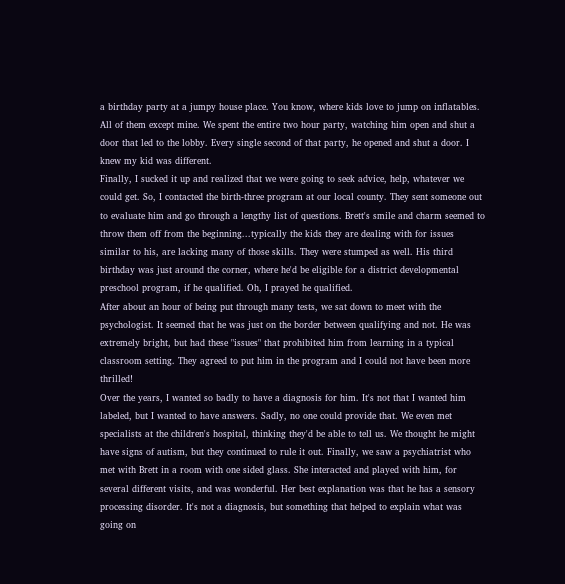a birthday party at a jumpy house place. You know, where kids love to jump on inflatables. All of them except mine. We spent the entire two hour party, watching him open and shut a door that led to the lobby. Every single second of that party, he opened and shut a door. I knew my kid was different.
Finally, I sucked it up and realized that we were going to seek advice, help, whatever we could get. So, I contacted the birth-three program at our local county. They sent someone out to evaluate him and go through a lengthy list of questions. Brett's smile and charm seemed to throw them off from the beginning...typically the kids they are dealing with for issues similar to his, are lacking many of those skills. They were stumped as well. His third birthday was just around the corner, where he'd be eligible for a district developmental preschool program, if he qualified. Oh, I prayed he qualified.
After about an hour of being put through many tests, we sat down to meet with the psychologist. It seemed that he was just on the border between qualifying and not. He was extremely bright, but had these "issues" that prohibited him from learning in a typical classroom setting. They agreed to put him in the program and I could not have been more thrilled!
Over the years, I wanted so badly to have a diagnosis for him. It's not that I wanted him labeled, but I wanted to have answers. Sadly, no one could provide that. We even met specialists at the children's hospital, thinking they'd be able to tell us. We thought he might have signs of autism, but they continued to rule it out. Finally, we saw a psychiatrist who met with Brett in a room with one sided glass. She interacted and played with him, for several different visits, and was wonderful. Her best explanation was that he has a sensory processing disorder. It's not a diagnosis, but something that helped to explain what was going on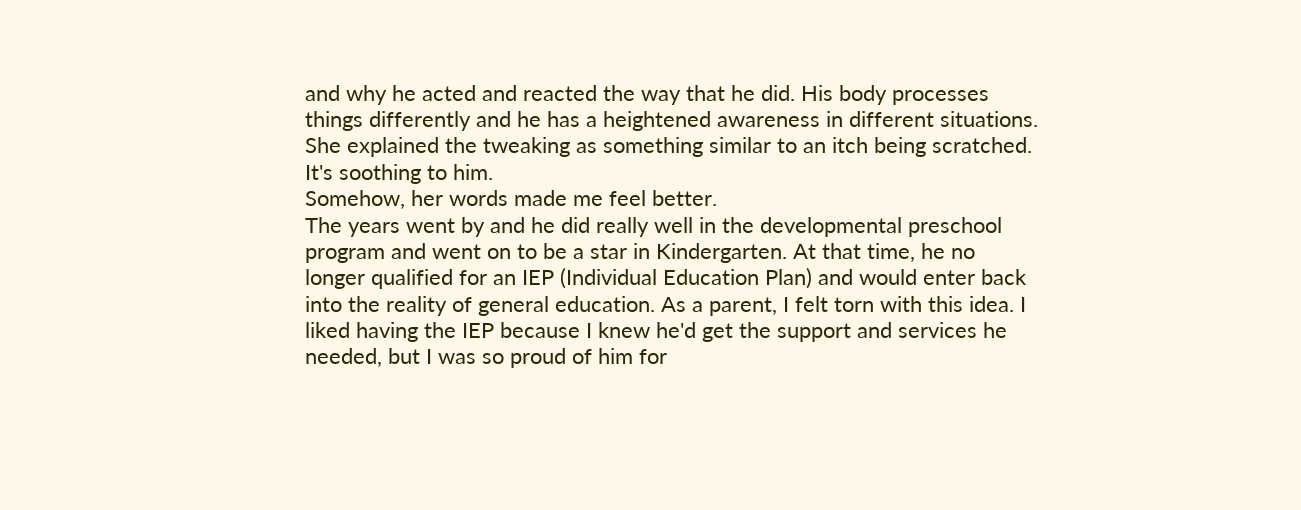and why he acted and reacted the way that he did. His body processes things differently and he has a heightened awareness in different situations. She explained the tweaking as something similar to an itch being scratched. It's soothing to him.
Somehow, her words made me feel better.
The years went by and he did really well in the developmental preschool program and went on to be a star in Kindergarten. At that time, he no longer qualified for an IEP (Individual Education Plan) and would enter back into the reality of general education. As a parent, I felt torn with this idea. I liked having the IEP because I knew he'd get the support and services he needed, but I was so proud of him for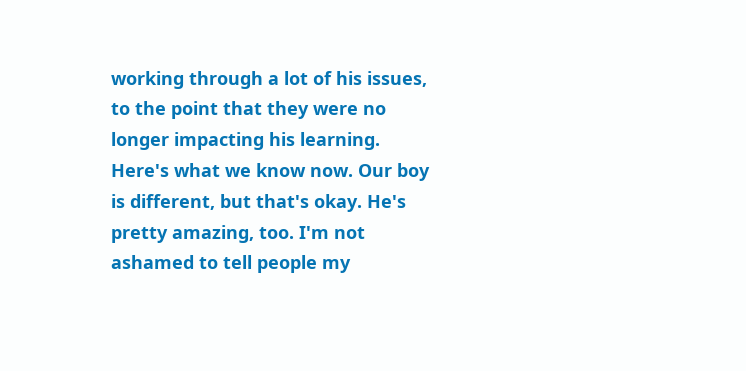working through a lot of his issues, to the point that they were no longer impacting his learning.
Here's what we know now. Our boy is different, but that's okay. He's pretty amazing, too. I'm not ashamed to tell people my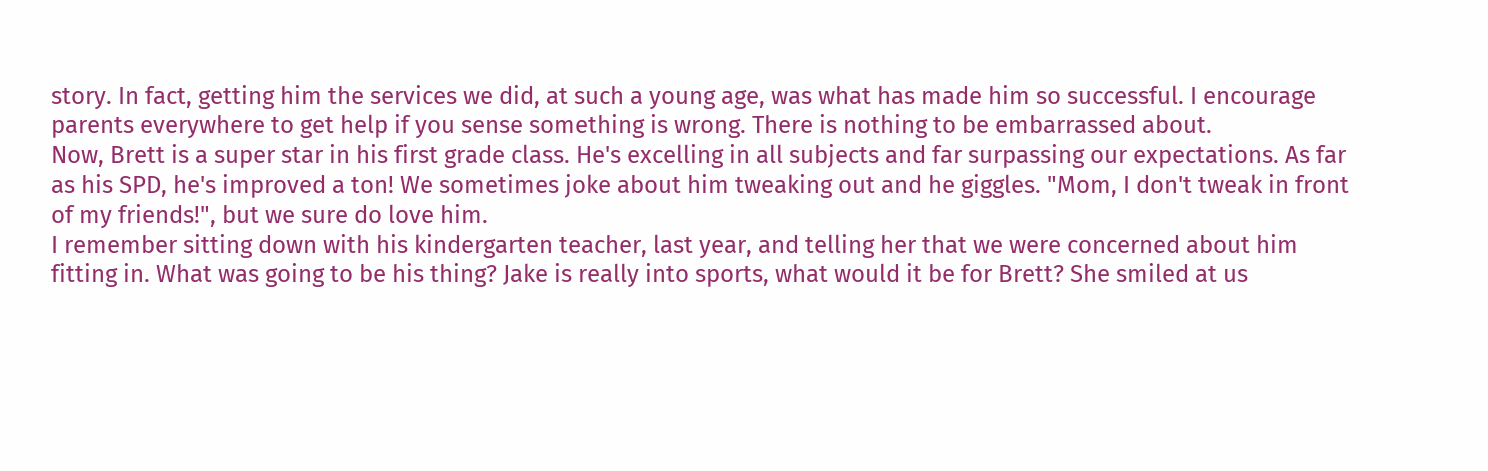story. In fact, getting him the services we did, at such a young age, was what has made him so successful. I encourage parents everywhere to get help if you sense something is wrong. There is nothing to be embarrassed about.
Now, Brett is a super star in his first grade class. He's excelling in all subjects and far surpassing our expectations. As far as his SPD, he's improved a ton! We sometimes joke about him tweaking out and he giggles. "Mom, I don't tweak in front of my friends!", but we sure do love him.
I remember sitting down with his kindergarten teacher, last year, and telling her that we were concerned about him fitting in. What was going to be his thing? Jake is really into sports, what would it be for Brett? She smiled at us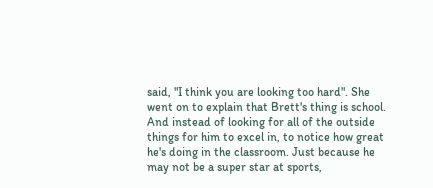said, "I think you are looking too hard". She went on to explain that Brett's thing is school. And instead of looking for all of the outside things for him to excel in, to notice how great he's doing in the classroom. Just because he may not be a super star at sports,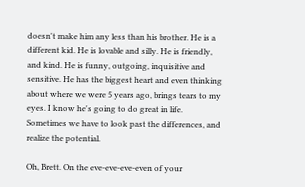doesn't make him any less than his brother. He is a different kid. He is lovable and silly. He is friendly, and kind. He is funny, outgoing, inquisitive and sensitive. He has the biggest heart and even thinking about where we were 5 years ago, brings tears to my eyes. I know he's going to do great in life.
Sometimes we have to look past the differences, and realize the potential.

Oh, Brett. On the eve-eve-eve-even of your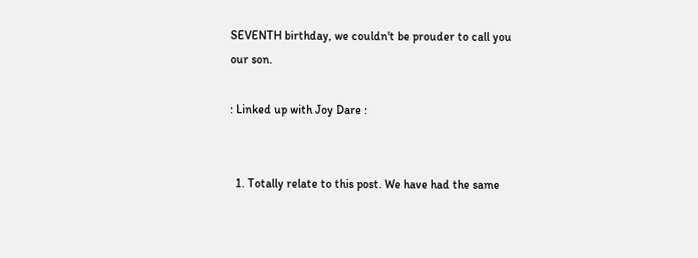SEVENTH birthday, we couldn't be prouder to call you our son.

: Linked up with Joy Dare :


  1. Totally relate to this post. We have had the same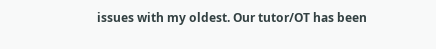issues with my oldest. Our tutor/OT has been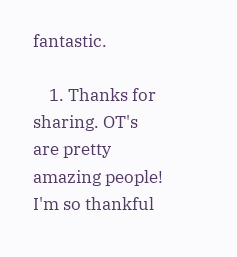fantastic.

    1. Thanks for sharing. OT's are pretty amazing people! I'm so thankful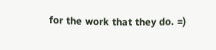for the work that they do. =)